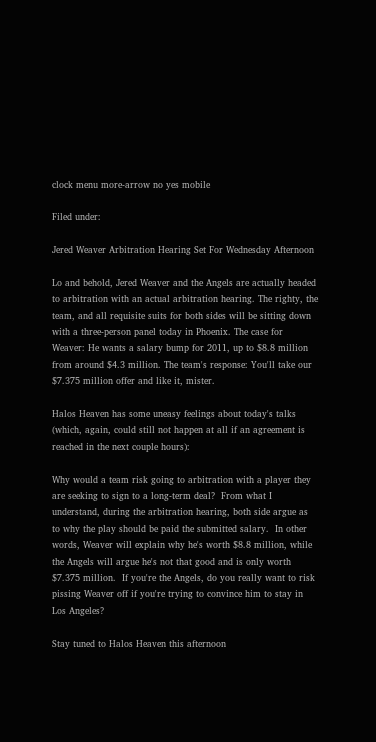clock menu more-arrow no yes mobile

Filed under:

Jered Weaver Arbitration Hearing Set For Wednesday Afternoon

Lo and behold, Jered Weaver and the Angels are actually headed to arbitration with an actual arbitration hearing. The righty, the team, and all requisite suits for both sides will be sitting down with a three-person panel today in Phoenix. The case for Weaver: He wants a salary bump for 2011, up to $8.8 million from around $4.3 million. The team's response: You'll take our $7.375 million offer and like it, mister.

Halos Heaven has some uneasy feelings about today's talks (which, again, could still not happen at all if an agreement is reached in the next couple hours):

Why would a team risk going to arbitration with a player they are seeking to sign to a long-term deal?  From what I understand, during the arbitration hearing, both side argue as to why the play should be paid the submitted salary.  In other words, Weaver will explain why he's worth $8.8 million, while the Angels will argue he's not that good and is only worth $7.375 million.  If you're the Angels, do you really want to risk pissing Weaver off if you're trying to convince him to stay in Los Angeles?

Stay tuned to Halos Heaven this afternoon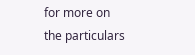for more on the particulars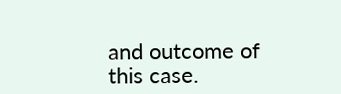and outcome of this case.